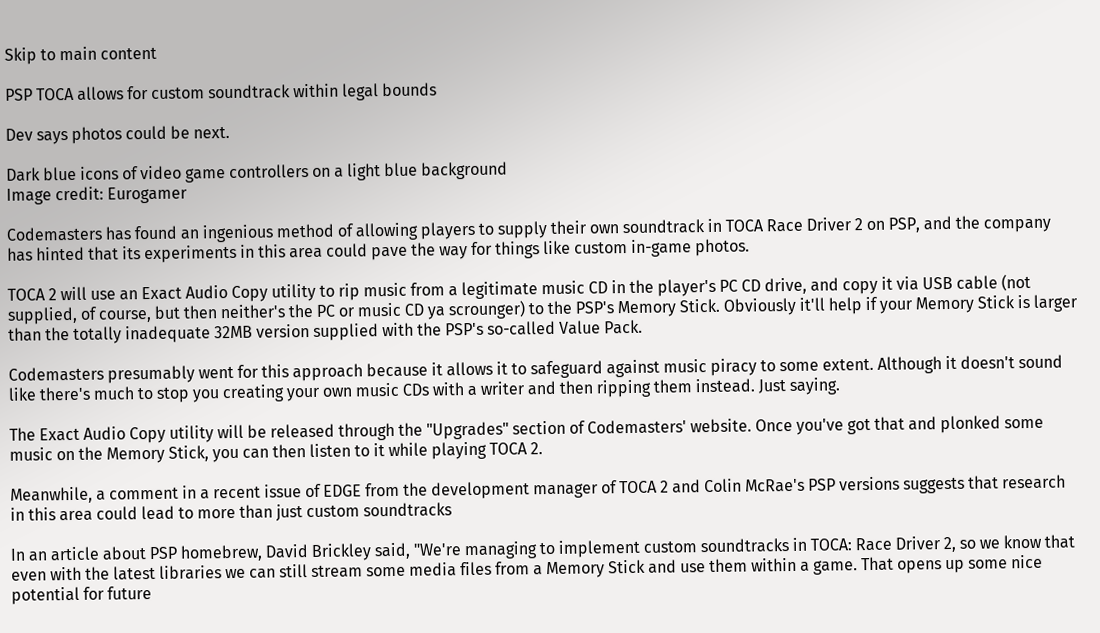Skip to main content

PSP TOCA allows for custom soundtrack within legal bounds

Dev says photos could be next.

Dark blue icons of video game controllers on a light blue background
Image credit: Eurogamer

Codemasters has found an ingenious method of allowing players to supply their own soundtrack in TOCA Race Driver 2 on PSP, and the company has hinted that its experiments in this area could pave the way for things like custom in-game photos.

TOCA 2 will use an Exact Audio Copy utility to rip music from a legitimate music CD in the player's PC CD drive, and copy it via USB cable (not supplied, of course, but then neither's the PC or music CD ya scrounger) to the PSP's Memory Stick. Obviously it'll help if your Memory Stick is larger than the totally inadequate 32MB version supplied with the PSP's so-called Value Pack.

Codemasters presumably went for this approach because it allows it to safeguard against music piracy to some extent. Although it doesn't sound like there's much to stop you creating your own music CDs with a writer and then ripping them instead. Just saying.

The Exact Audio Copy utility will be released through the "Upgrades" section of Codemasters' website. Once you've got that and plonked some music on the Memory Stick, you can then listen to it while playing TOCA 2.

Meanwhile, a comment in a recent issue of EDGE from the development manager of TOCA 2 and Colin McRae's PSP versions suggests that research in this area could lead to more than just custom soundtracks

In an article about PSP homebrew, David Brickley said, "We're managing to implement custom soundtracks in TOCA: Race Driver 2, so we know that even with the latest libraries we can still stream some media files from a Memory Stick and use them within a game. That opens up some nice potential for future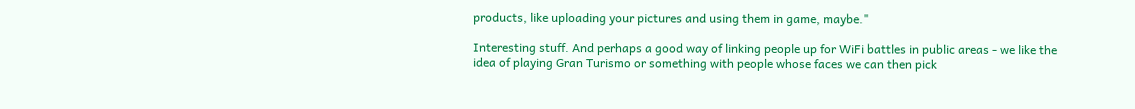products, like uploading your pictures and using them in game, maybe."

Interesting stuff. And perhaps a good way of linking people up for WiFi battles in public areas - we like the idea of playing Gran Turismo or something with people whose faces we can then pick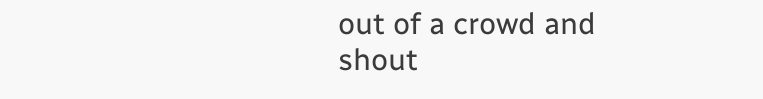out of a crowd and shout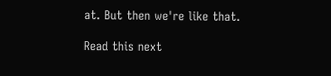at. But then we're like that.

Read this next